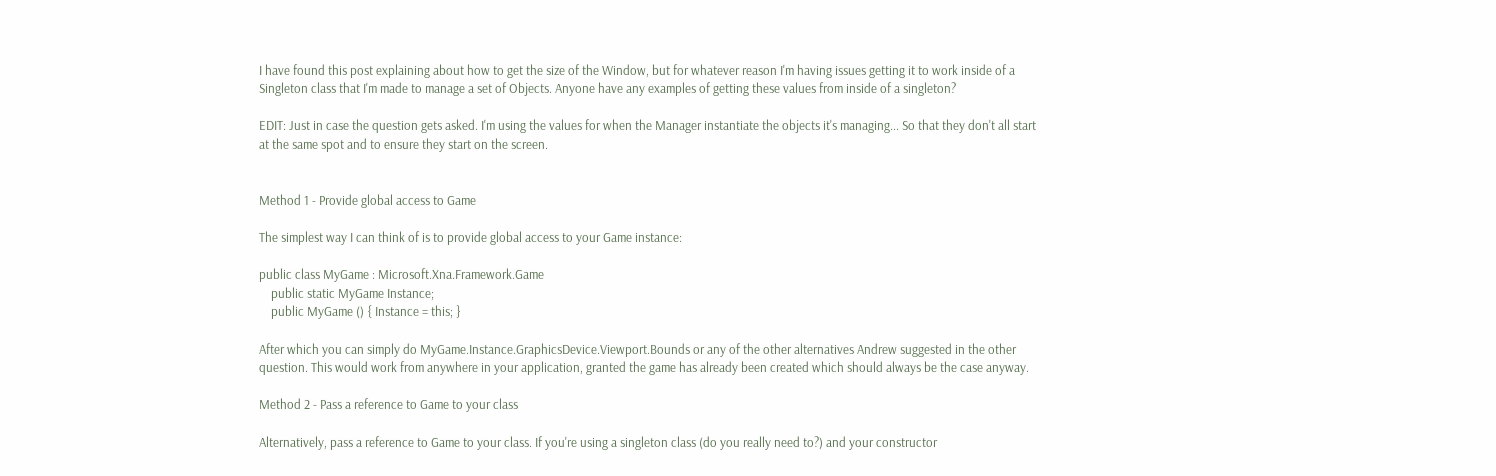I have found this post explaining about how to get the size of the Window, but for whatever reason I'm having issues getting it to work inside of a Singleton class that I'm made to manage a set of Objects. Anyone have any examples of getting these values from inside of a singleton?

EDIT: Just in case the question gets asked. I'm using the values for when the Manager instantiate the objects it's managing... So that they don't all start at the same spot and to ensure they start on the screen.


Method 1 - Provide global access to Game

The simplest way I can think of is to provide global access to your Game instance:

public class MyGame : Microsoft.Xna.Framework.Game
    public static MyGame Instance;
    public MyGame () { Instance = this; }

After which you can simply do MyGame.Instance.GraphicsDevice.Viewport.Bounds or any of the other alternatives Andrew suggested in the other question. This would work from anywhere in your application, granted the game has already been created which should always be the case anyway.

Method 2 - Pass a reference to Game to your class

Alternatively, pass a reference to Game to your class. If you're using a singleton class (do you really need to?) and your constructor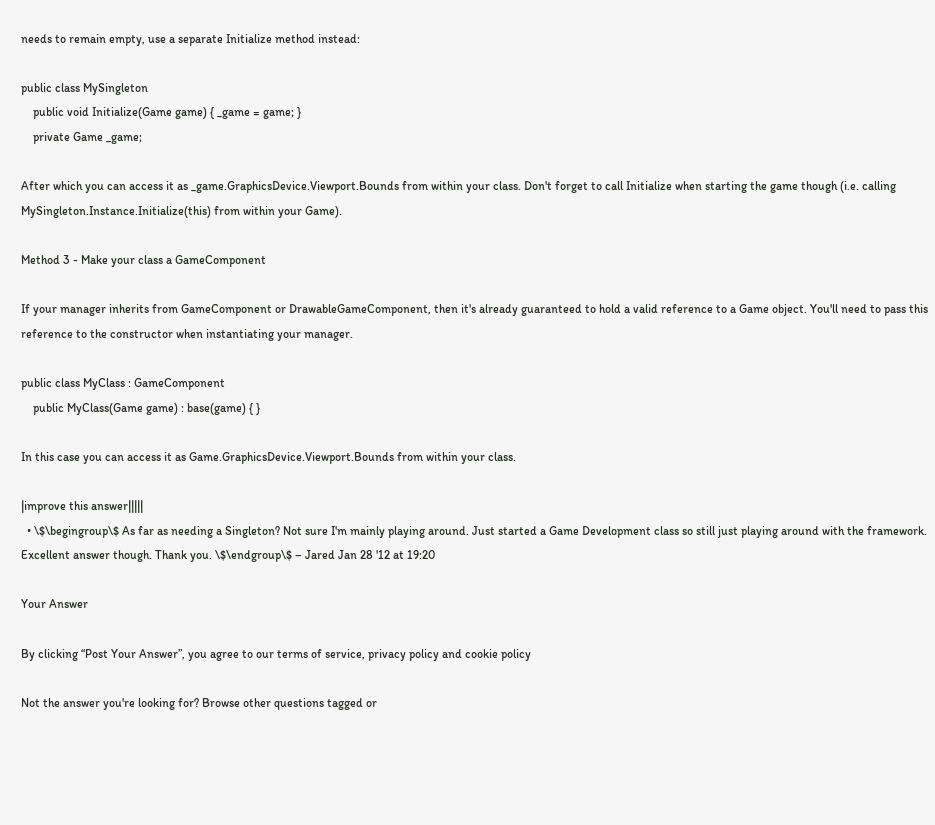needs to remain empty, use a separate Initialize method instead:

public class MySingleton
    public void Initialize(Game game) { _game = game; }
    private Game _game;

After which you can access it as _game.GraphicsDevice.Viewport.Bounds from within your class. Don't forget to call Initialize when starting the game though (i.e. calling MySingleton.Instance.Initialize(this) from within your Game).

Method 3 - Make your class a GameComponent

If your manager inherits from GameComponent or DrawableGameComponent, then it's already guaranteed to hold a valid reference to a Game object. You'll need to pass this reference to the constructor when instantiating your manager.

public class MyClass : GameComponent
    public MyClass(Game game) : base(game) { }

In this case you can access it as Game.GraphicsDevice.Viewport.Bounds from within your class.

|improve this answer|||||
  • \$\begingroup\$ As far as needing a Singleton? Not sure I'm mainly playing around. Just started a Game Development class so still just playing around with the framework. Excellent answer though. Thank you. \$\endgroup\$ – Jared Jan 28 '12 at 19:20

Your Answer

By clicking “Post Your Answer”, you agree to our terms of service, privacy policy and cookie policy

Not the answer you're looking for? Browse other questions tagged or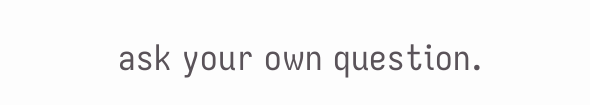ask your own question.